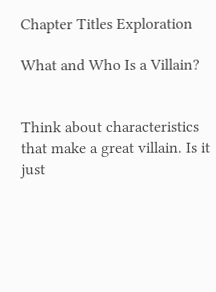Chapter Titles Exploration

What and Who Is a Villain?


Think about characteristics that make a great villain. Is it just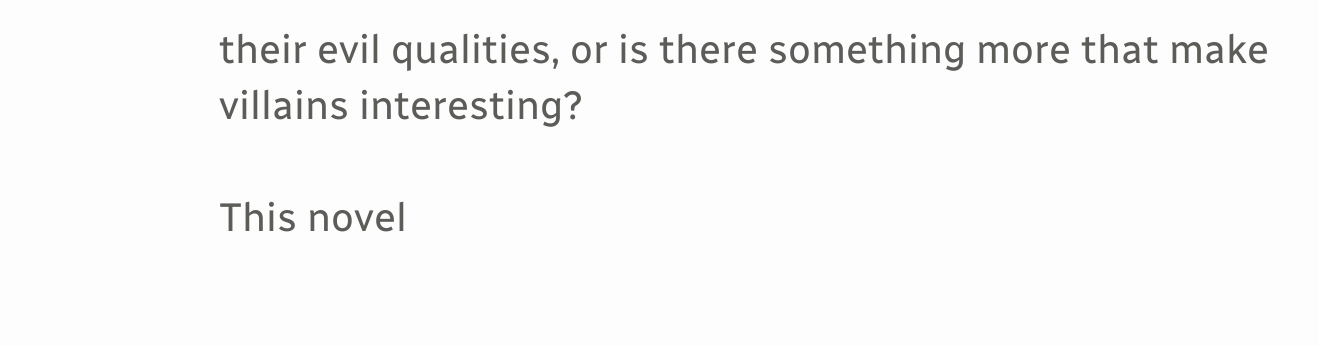their evil qualities, or is there something more that make villains interesting?

This novel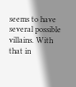seems to have several possible villains. With that in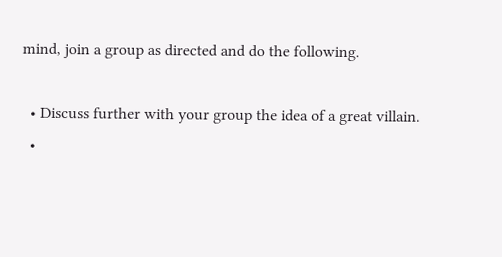mind, join a group as directed and do the following.

  • Discuss further with your group the idea of a great villain.
  •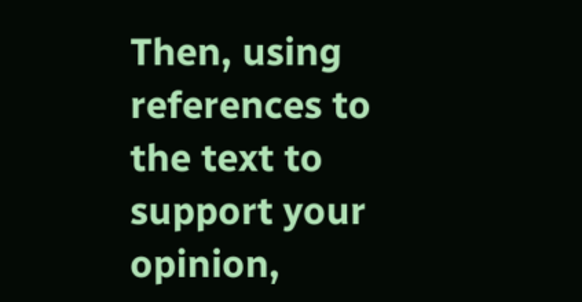Then, using references to the text to support your opinion,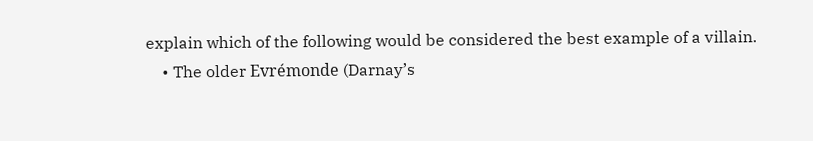explain which of the following would be considered the best example of a villain.
    • The older Evrémonde (Darnay’s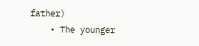father)
    • The younger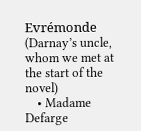Evrémonde (Darnay’s uncle, whom we met at the start of the novel)
    • Madame Defarge